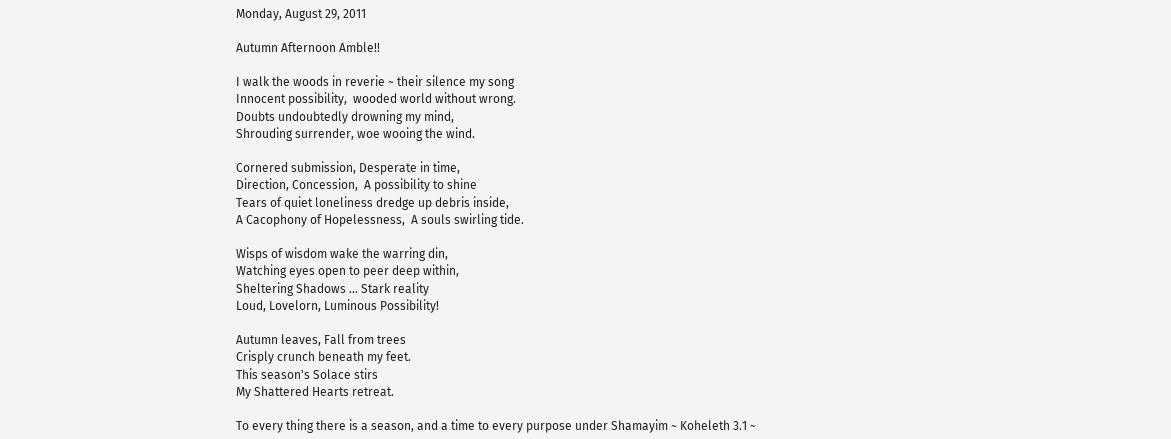Monday, August 29, 2011

Autumn Afternoon Amble!!

I walk the woods in reverie ~ their silence my song
Innocent possibility,  wooded world without wrong.
Doubts undoubtedly drowning my mind,
Shrouding surrender, woe wooing the wind.

Cornered submission, Desperate in time,
Direction, Concession,  A possibility to shine
Tears of quiet loneliness dredge up debris inside,
A Cacophony of Hopelessness,  A souls swirling tide.

Wisps of wisdom wake the warring din,
Watching eyes open to peer deep within,
Sheltering Shadows ... Stark reality
Loud, Lovelorn, Luminous Possibility!

Autumn leaves, Fall from trees
Crisply crunch beneath my feet.
This season's Solace stirs
My Shattered Hearts retreat.

To every thing there is a season, and a time to every purpose under Shamayim ~ Koheleth 3.1 ~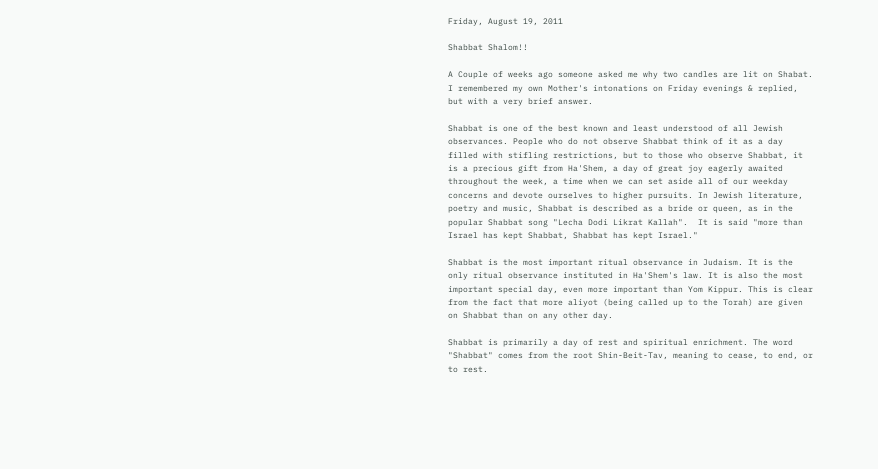Friday, August 19, 2011

Shabbat Shalom!!

A Couple of weeks ago someone asked me why two candles are lit on Shabat. I remembered my own Mother's intonations on Friday evenings & replied, but with a very brief answer.

Shabbat is one of the best known and least understood of all Jewish observances. People who do not observe Shabbat think of it as a day filled with stifling restrictions, but to those who observe Shabbat, it is a precious gift from Ha'Shem, a day of great joy eagerly awaited throughout the week, a time when we can set aside all of our weekday concerns and devote ourselves to higher pursuits. In Jewish literature, poetry and music, Shabbat is described as a bride or queen, as in the popular Shabbat song "Lecha Dodi Likrat Kallah".  It is said "more than Israel has kept Shabbat, Shabbat has kept Israel."

Shabbat is the most important ritual observance in Judaism. It is the only ritual observance instituted in Ha'Shem's law. It is also the most important special day, even more important than Yom Kippur. This is clear from the fact that more aliyot (being called up to the Torah) are given on Shabbat than on any other day.

Shabbat is primarily a day of rest and spiritual enrichment. The word "Shabbat" comes from the root Shin-Beit-Tav, meaning to cease, to end, or to rest.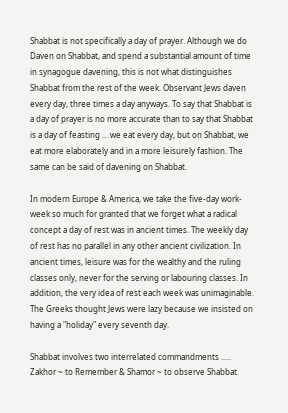Shabbat is not specifically a day of prayer. Although we do Daven on Shabbat, and spend a substantial amount of time in synagogue davening, this is not what distinguishes Shabbat from the rest of the week. Observant Jews daven every day, three times a day anyways. To say that Shabbat is a day of prayer is no more accurate than to say that Shabbat is a day of feasting ... we eat every day, but on Shabbat, we eat more elaborately and in a more leisurely fashion. The same can be said of davening on Shabbat.

In modern Europe & America, we take the five-day work-week so much for granted that we forget what a radical concept a day of rest was in ancient times. The weekly day of rest has no parallel in any other ancient civilization. In ancient times, leisure was for the wealthy and the ruling classes only, never for the serving or labouring classes. In addition, the very idea of rest each week was unimaginable. The Greeks thought Jews were lazy because we insisted on having a "holiday" every seventh day.

Shabbat involves two interrelated commandments .....  Zakhor ~ to Remember & Shamor ~ to observe Shabbat.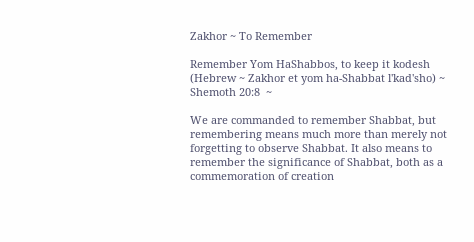Zakhor ~ To Remember

Remember Yom HaShabbos, to keep it kodesh  (Hebrew ~ Zakhor et yom ha-Shabbat l'kad'sho) ~ Shemoth 20:8  ~

We are commanded to remember Shabbat, but remembering means much more than merely not forgetting to observe Shabbat. It also means to remember the significance of Shabbat, both as a commemoration of creation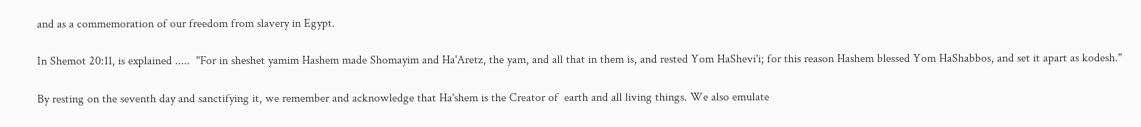and as a commemoration of our freedom from slavery in Egypt.

In Shemot 20:11, is explained .....  "For in sheshet yamim Hashem made Shomayim and Ha'Aretz, the yam, and all that in them is, and rested Yom HaShevi'i; for this reason Hashem blessed Yom HaShabbos, and set it apart as kodesh."

By resting on the seventh day and sanctifying it, we remember and acknowledge that Ha'shem is the Creator of  earth and all living things. We also emulate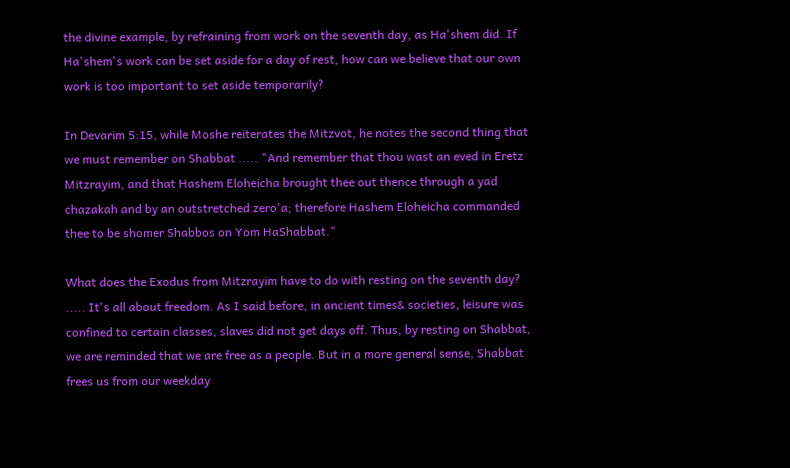the divine example, by refraining from work on the seventh day, as Ha'shem did. If Ha'shem's work can be set aside for a day of rest, how can we believe that our own work is too important to set aside temporarily?

In Devarim 5:15, while Moshe reiterates the Mitzvot, he notes the second thing that we must remember on Shabbat ..... "And remember that thou wast an eved in Eretz Mitzrayim, and that Hashem Eloheicha brought thee out thence through a yad chazakah and by an outstretched zero'a; therefore Hashem Eloheicha commanded thee to be shomer Shabbos on Yom HaShabbat."

What does the Exodus from Mitzrayim have to do with resting on the seventh day? ..... It's all about freedom. As I said before, in ancient times& societies, leisure was confined to certain classes, slaves did not get days off. Thus, by resting on Shabbat, we are reminded that we are free as a people. But in a more general sense, Shabbat frees us from our weekday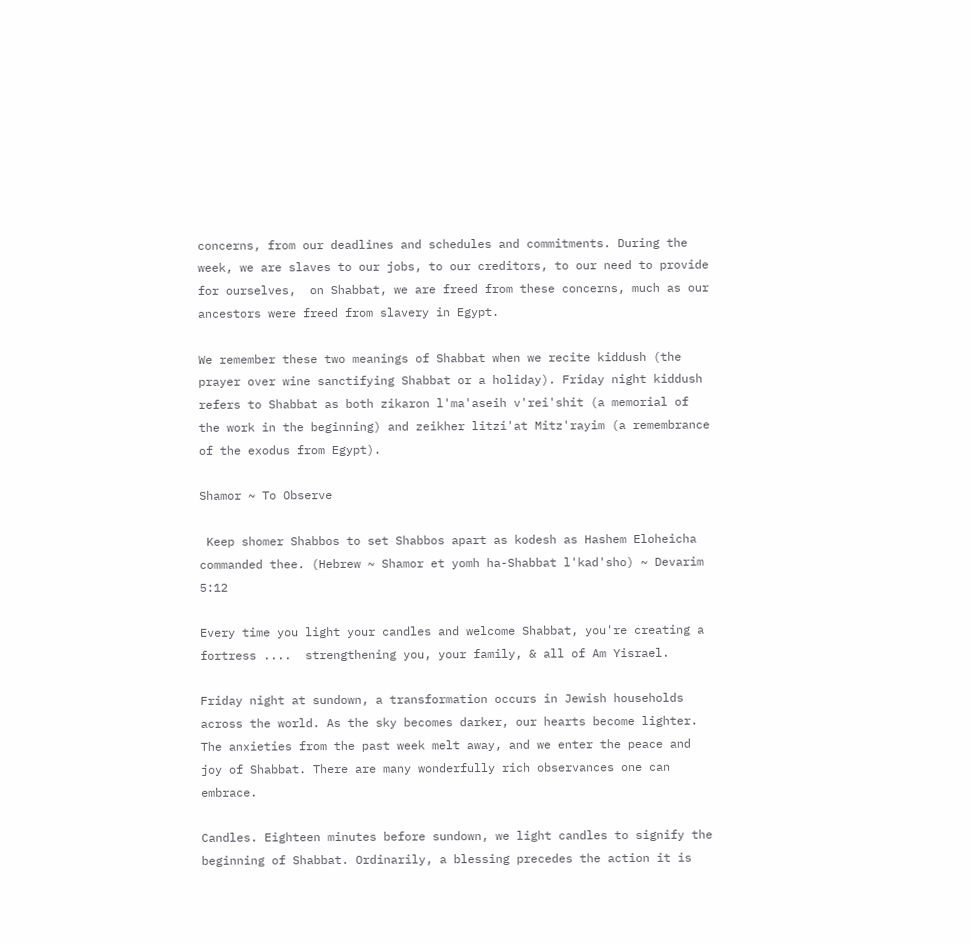concerns, from our deadlines and schedules and commitments. During the week, we are slaves to our jobs, to our creditors, to our need to provide for ourselves,  on Shabbat, we are freed from these concerns, much as our ancestors were freed from slavery in Egypt.

We remember these two meanings of Shabbat when we recite kiddush (the prayer over wine sanctifying Shabbat or a holiday). Friday night kiddush refers to Shabbat as both zikaron l'ma'aseih v'rei'shit (a memorial of the work in the beginning) and zeikher litzi'at Mitz'rayim (a remembrance of the exodus from Egypt).

Shamor ~ To Observe

 Keep shomer Shabbos to set Shabbos apart as kodesh as Hashem Eloheicha commanded thee. (Hebrew ~ Shamor et yomh ha-Shabbat l'kad'sho) ~ Devarim 5:12

Every time you light your candles and welcome Shabbat, you're creating a fortress ....  strengthening you, your family, & all of Am Yisrael.

Friday night at sundown, a transformation occurs in Jewish households across the world. As the sky becomes darker, our hearts become lighter. The anxieties from the past week melt away, and we enter the peace and joy of Shabbat. There are many wonderfully rich observances one can embrace.

Candles. Eighteen minutes before sundown, we light candles to signify the beginning of Shabbat. Ordinarily, a blessing precedes the action it is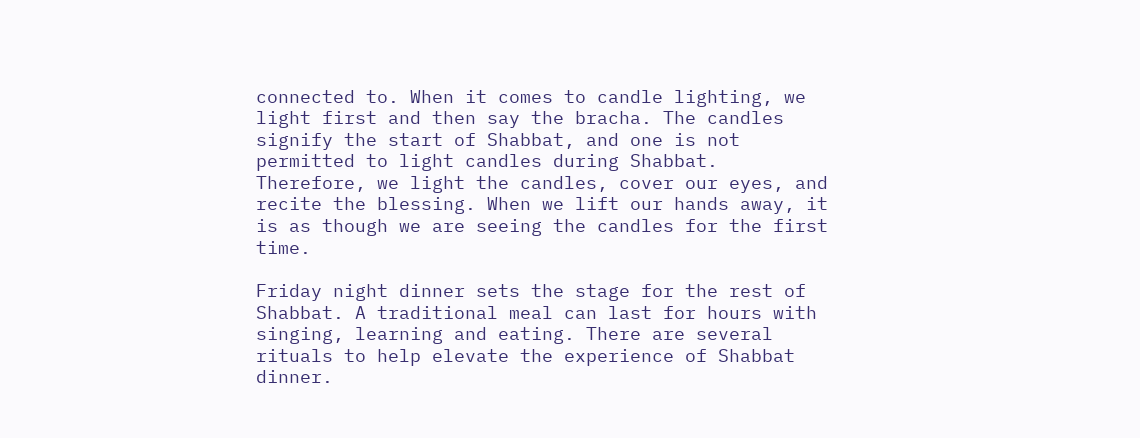connected to. When it comes to candle lighting, we light first and then say the bracha. The candles signify the start of Shabbat, and one is not permitted to light candles during Shabbat. Therefore, we light the candles, cover our eyes, and recite the blessing. When we lift our hands away, it is as though we are seeing the candles for the first time.

Friday night dinner sets the stage for the rest of Shabbat. A traditional meal can last for hours with singing, learning and eating. There are several rituals to help elevate the experience of Shabbat dinner.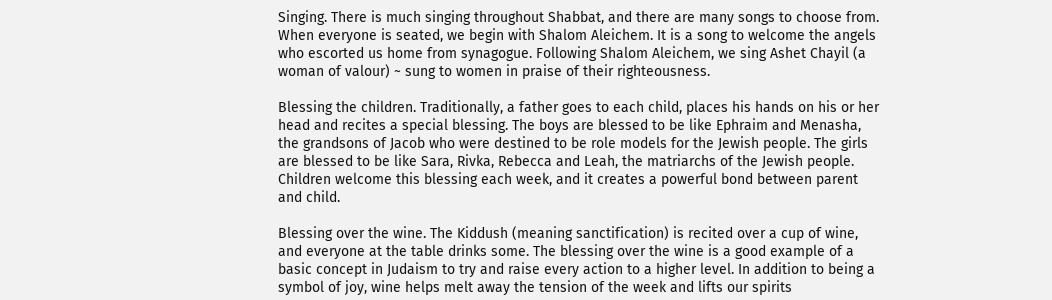Singing. There is much singing throughout Shabbat, and there are many songs to choose from. When everyone is seated, we begin with Shalom Aleichem. It is a song to welcome the angels who escorted us home from synagogue. Following Shalom Aleichem, we sing Ashet Chayil (a woman of valour) ~ sung to women in praise of their righteousness.

Blessing the children. Traditionally, a father goes to each child, places his hands on his or her head and recites a special blessing. The boys are blessed to be like Ephraim and Menasha, the grandsons of Jacob who were destined to be role models for the Jewish people. The girls are blessed to be like Sara, Rivka, Rebecca and Leah, the matriarchs of the Jewish people. Children welcome this blessing each week, and it creates a powerful bond between parent and child.

Blessing over the wine. The Kiddush (meaning sanctification) is recited over a cup of wine, and everyone at the table drinks some. The blessing over the wine is a good example of a basic concept in Judaism to try and raise every action to a higher level. In addition to being a symbol of joy, wine helps melt away the tension of the week and lifts our spirits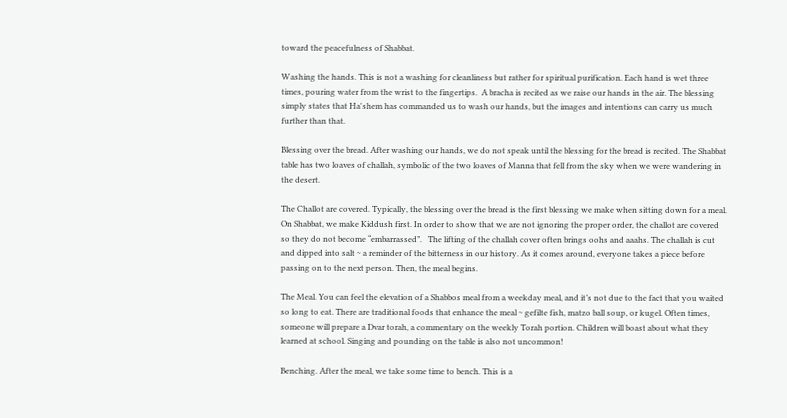toward the peacefulness of Shabbat.

Washing the hands. This is not a washing for cleanliness but rather for spiritual purification. Each hand is wet three times, pouring water from the wrist to the fingertips.  A bracha is recited as we raise our hands in the air. The blessing simply states that Ha'shem has commanded us to wash our hands, but the images and intentions can carry us much further than that.

Blessing over the bread. After washing our hands, we do not speak until the blessing for the bread is recited. The Shabbat table has two loaves of challah, symbolic of the two loaves of Manna that fell from the sky when we were wandering in the desert.

The Challot are covered. Typically, the blessing over the bread is the first blessing we make when sitting down for a meal. On Shabbat, we make Kiddush first. In order to show that we are not ignoring the proper order, the challot are covered so they do not become “embarrassed”.   The lifting of the challah cover often brings oohs and aaahs. The challah is cut and dipped into salt ~ a reminder of the bitterness in our history. As it comes around, everyone takes a piece before passing on to the next person. Then, the meal begins.

The Meal. You can feel the elevation of a Shabbos meal from a weekday meal, and it’s not due to the fact that you waited so long to eat. There are traditional foods that enhance the meal ~ gefilte fish, matzo ball soup, or kugel. Often times, someone will prepare a Dvar torah, a commentary on the weekly Torah portion. Children will boast about what they learned at school. Singing and pounding on the table is also not uncommon!

Benching. After the meal, we take some time to bench. This is a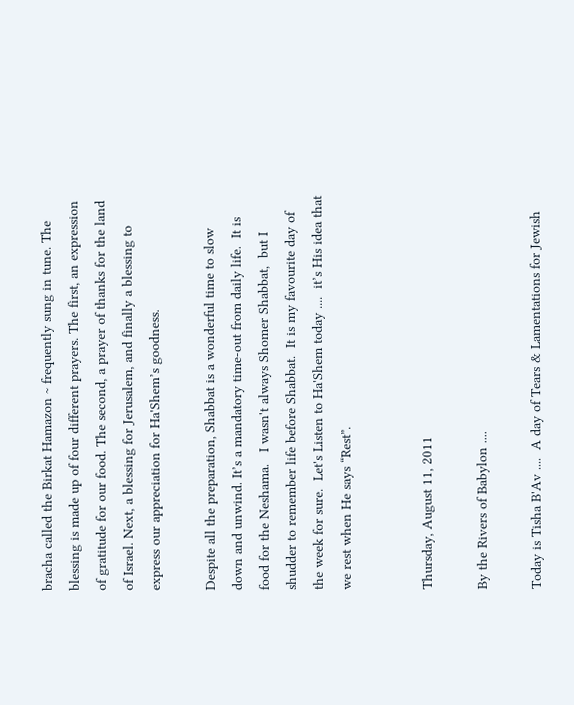bracha called the Birkat Hamazon ~ frequently sung in tune. The blessing is made up of four different prayers. The first, an expression of gratitude for our food. The second, a prayer of thanks for the land of Israel. Next, a blessing for Jerusalem, and finally a blessing to express our appreciation for Ha'Shem’s goodness.

Despite all the preparation, Shabbat is a wonderful time to slow down and unwind. It’s a mandatory time-out from daily life.  It is food for the Neshama.   I wasn't always Shomer Shabbat,  but I shudder to remember life before Shabbat.  It is my favourite day of the week for sure.  Let's Listen to Ha'Shem today ....  it’s His idea that we rest when He says “Rest”.


Thursday, August 11, 2011

By the Rivers of Babylon ....

Today is Tisha B'Av ....  A day of Tears & Lamentations for Jewish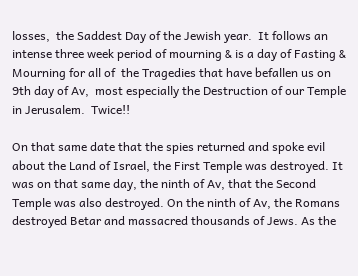losses,  the Saddest Day of the Jewish year.  It follows an intense three week period of mourning & is a day of Fasting & Mourning for all of  the Tragedies that have befallen us on 9th day of Av,  most especially the Destruction of our Temple in Jerusalem.  Twice!!

On that same date that the spies returned and spoke evil about the Land of Israel, the First Temple was destroyed. It was on that same day, the ninth of Av, that the Second Temple was also destroyed. On the ninth of Av, the Romans destroyed Betar and massacred thousands of Jews. As the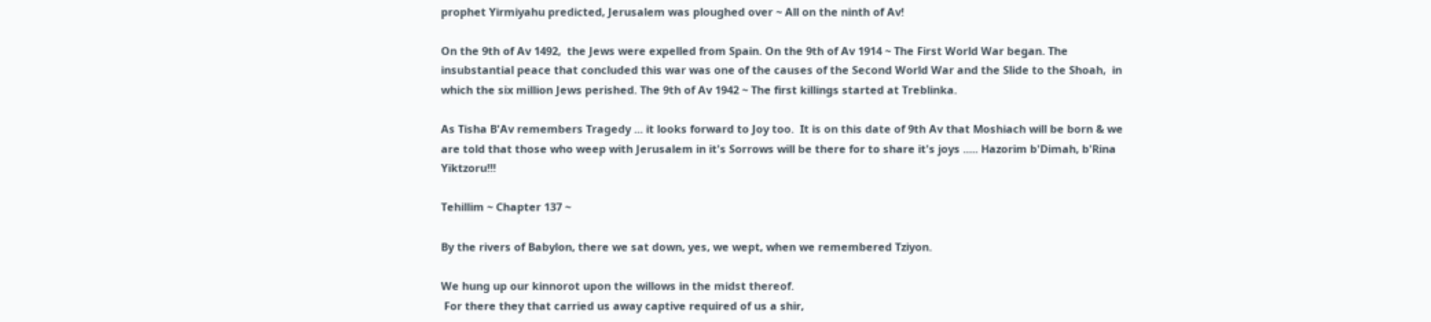prophet Yirmiyahu predicted, Jerusalem was ploughed over ~ All on the ninth of Av!

On the 9th of Av 1492,  the Jews were expelled from Spain. On the 9th of Av 1914 ~ The First World War began. The insubstantial peace that concluded this war was one of the causes of the Second World War and the Slide to the Shoah,  in which the six million Jews perished. The 9th of Av 1942 ~ The first killings started at Treblinka.

As Tisha B'Av remembers Tragedy ... it looks forward to Joy too.  It is on this date of 9th Av that Moshiach will be born & we are told that those who weep with Jerusalem in it's Sorrows will be there for to share it's joys ..... Hazorim b'Dimah, b'Rina Yiktzoru!!!

Tehillim ~ Chapter 137 ~

By the rivers of Babylon, there we sat down, yes, we wept, when we remembered Tziyon.

We hung up our kinnorot upon the willows in the midst thereof.
 For there they that carried us away captive required of us a shir,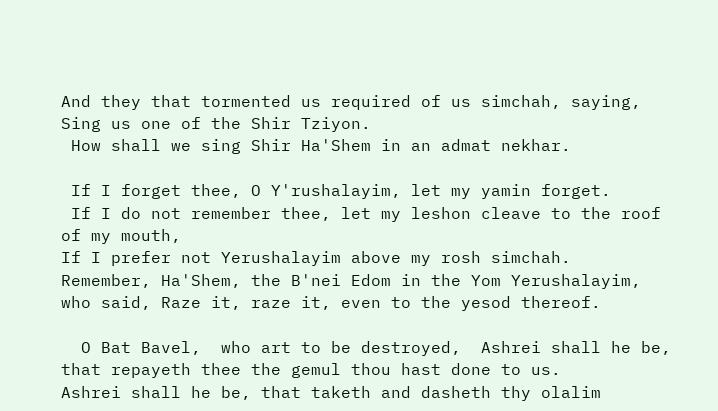And they that tormented us required of us simchah, saying,  Sing us one of the Shir Tziyon.
 How shall we sing Shir Ha'Shem in an admat nekhar.

 If I forget thee, O Y'rushalayim, let my yamin forget.
 If I do not remember thee, let my leshon cleave to the roof of my mouth,
If I prefer not Yerushalayim above my rosh simchah.
Remember, Ha'Shem, the B'nei Edom in the Yom Yerushalayim, who said, Raze it, raze it, even to the yesod thereof.

  O Bat Bavel,  who art to be destroyed,  Ashrei shall he be, that repayeth thee the gemul thou hast done to us.
Ashrei shall he be, that taketh and dasheth thy olalim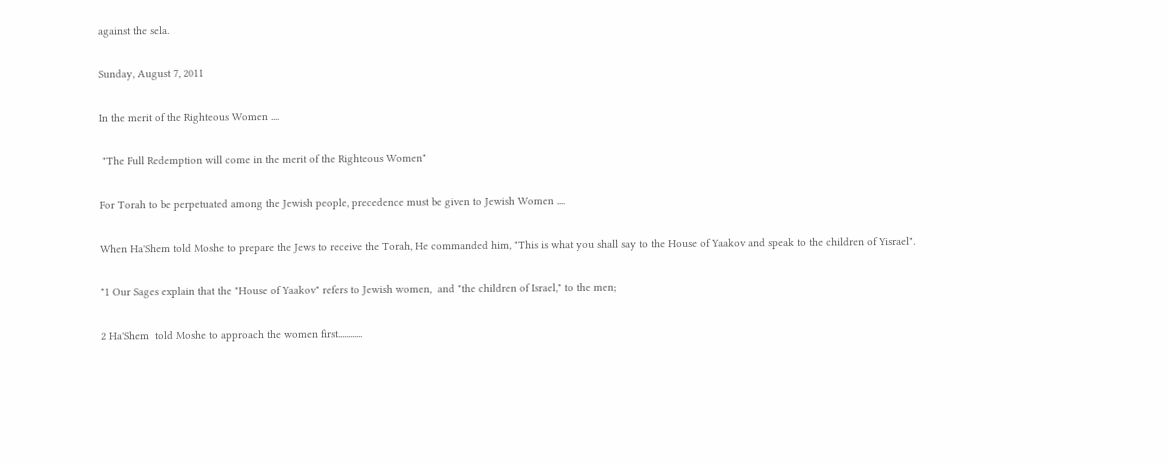against the sela.

Sunday, August 7, 2011

In the merit of the Righteous Women ....

 "The Full Redemption will come in the merit of the Righteous Women"

For Torah to be perpetuated among the Jewish people, precedence must be given to Jewish Women ....

When Ha'Shem told Moshe to prepare the Jews to receive the Torah, He commanded him, "This is what you shall say to the House of Yaakov and speak to the children of Yisrael".

"1 Our Sages explain that the "House of Yaakov" refers to Jewish women,  and "the children of Israel," to the men;

2 Ha'Shem  told Moshe to approach the women first............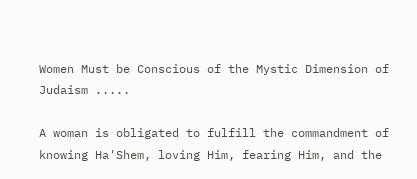Women Must be Conscious of the Mystic Dimension of Judaism .....

A woman is obligated to fulfill the commandment of knowing Ha'Shem, loving Him, fearing Him, and the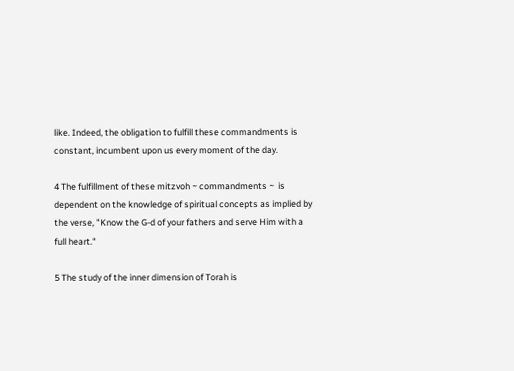like. Indeed, the obligation to fulfill these commandments is constant, incumbent upon us every moment of the day.

4 The fulfillment of these mitzvoh ~ commandments ~  is dependent on the knowledge of spiritual concepts as implied by the verse, "Know the G-d of your fathers and serve Him with a full heart."

5 The study of the inner dimension of Torah is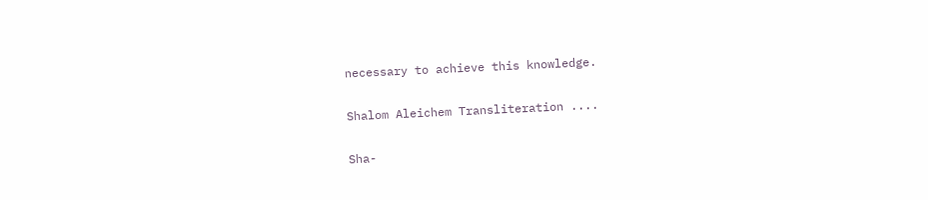necessary to achieve this knowledge.

Shalom Aleichem Transliteration ....

Sha-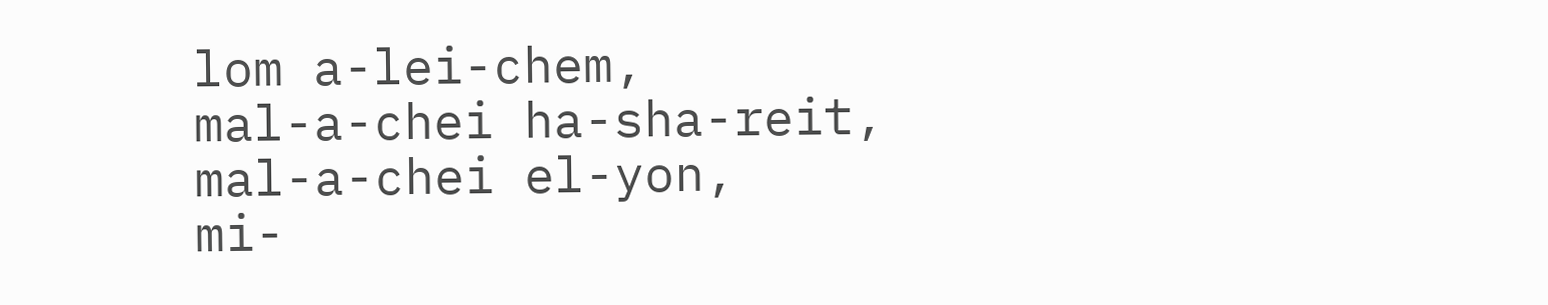lom a-lei-chem,
mal-a-chei ha-sha-reit,
mal-a-chei el-yon,
mi-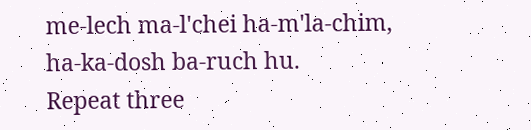me-lech ma-l'chei ha-m'la-chim,
ha-ka-dosh ba-ruch hu.
Repeat three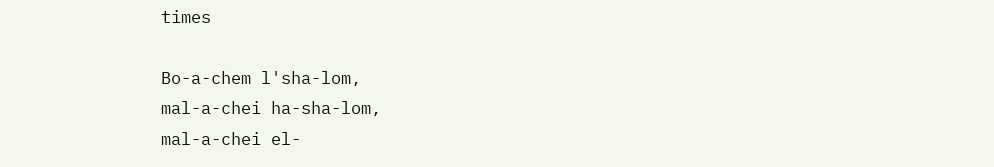times

Bo-a-chem l'sha-lom,
mal-a-chei ha-sha-lom,
mal-a-chei el-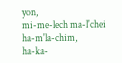yon,
mi-me-lech ma-l'chei ha-m'la-chim,
ha-ka-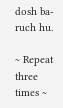dosh ba-ruch hu.

~ Repeat three times ~